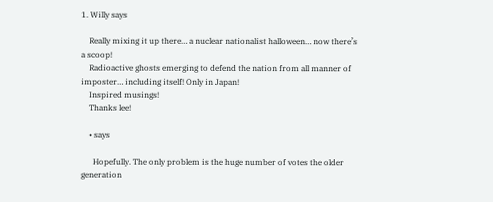1. Willy says

    Really mixing it up there… a nuclear nationalist halloween… now there’s a scoop!
    Radioactive ghosts emerging to defend the nation from all manner of imposter… including itself! Only in Japan!
    Inspired musings!
    Thanks lee!

    • says

      Hopefully. The only problem is the huge number of votes the older generation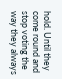hold. Until they come round and stop voting the way they always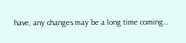have, any changes may be a long time coming…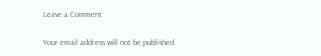Leave a Comment

Your email address will not be published.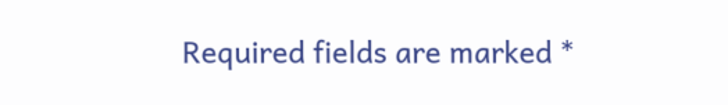Required fields are marked *